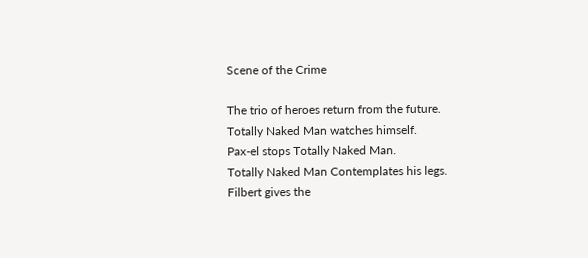Scene of the Crime

The trio of heroes return from the future.
Totally Naked Man watches himself.
Pax-el stops Totally Naked Man.
Totally Naked Man Contemplates his legs.
Filbert gives the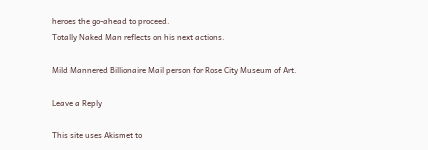heroes the go-ahead to proceed.
Totally Naked Man reflects on his next actions.

Mild Mannered Billionaire Mail person for Rose City Museum of Art.

Leave a Reply

This site uses Akismet to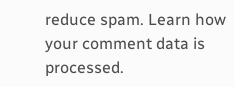reduce spam. Learn how your comment data is processed.